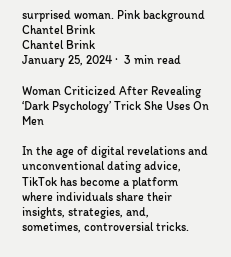surprised woman. Pink background
Chantel Brink
Chantel Brink
January 25, 2024 ·  3 min read

Woman Criticized After Revealing ‘Dark Psychology’ Trick She Uses On Men

In the age of digital revelations and unconventional dating advice, TikTok has become a platform where individuals share their insights, strategies, and, sometimes, controversial tricks.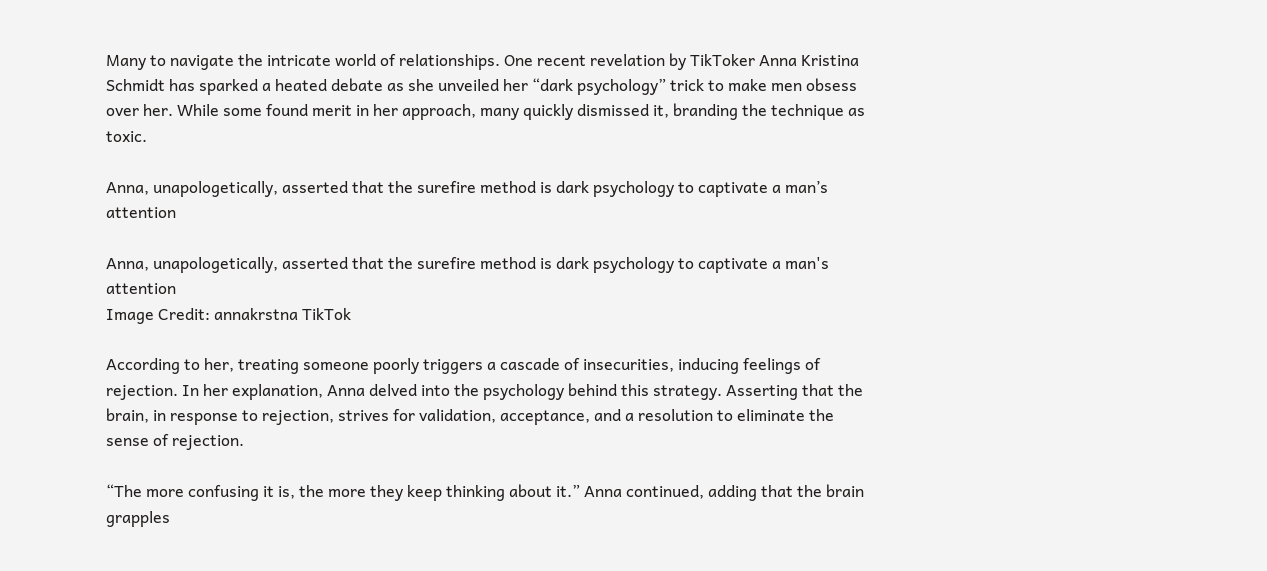Many to navigate the intricate world of relationships. One recent revelation by TikToker Anna Kristina Schmidt has sparked a heated debate as she unveiled her “dark psychology” trick to make men obsess over her. While some found merit in her approach, many quickly dismissed it, branding the technique as toxic.

Anna, unapologetically, asserted that the surefire method is dark psychology to captivate a man’s attention

Anna, unapologetically, asserted that the surefire method is dark psychology to captivate a man's attention
Image Credit: annakrstna TikTok

According to her, treating someone poorly triggers a cascade of insecurities, inducing feelings of rejection. In her explanation, Anna delved into the psychology behind this strategy. Asserting that the brain, in response to rejection, strives for validation, acceptance, and a resolution to eliminate the sense of rejection.

“The more confusing it is, the more they keep thinking about it.” Anna continued, adding that the brain grapples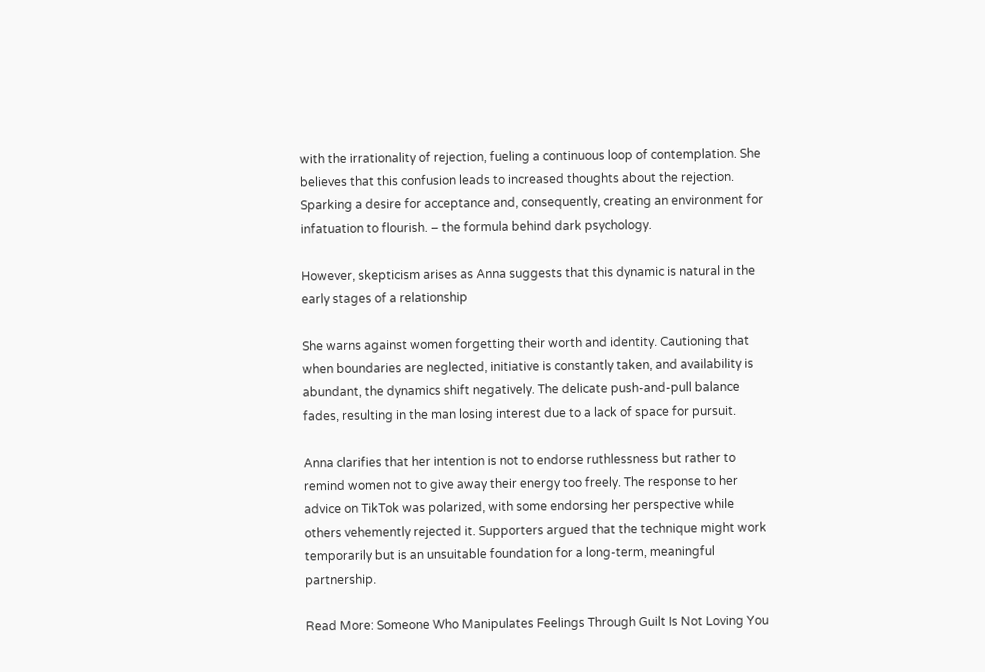with the irrationality of rejection, fueling a continuous loop of contemplation. She believes that this confusion leads to increased thoughts about the rejection. Sparking a desire for acceptance and, consequently, creating an environment for infatuation to flourish. – the formula behind dark psychology.

However, skepticism arises as Anna suggests that this dynamic is natural in the early stages of a relationship

She warns against women forgetting their worth and identity. Cautioning that when boundaries are neglected, initiative is constantly taken, and availability is abundant, the dynamics shift negatively. The delicate push-and-pull balance fades, resulting in the man losing interest due to a lack of space for pursuit.

Anna clarifies that her intention is not to endorse ruthlessness but rather to remind women not to give away their energy too freely. The response to her advice on TikTok was polarized, with some endorsing her perspective while others vehemently rejected it. Supporters argued that the technique might work temporarily but is an unsuitable foundation for a long-term, meaningful partnership.

Read More: Someone Who Manipulates Feelings Through Guilt Is Not Loving You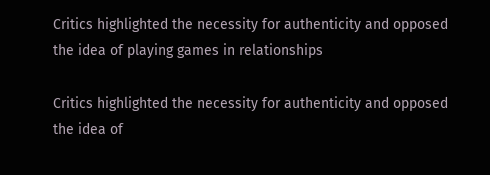Critics highlighted the necessity for authenticity and opposed the idea of playing games in relationships

Critics highlighted the necessity for authenticity and opposed the idea of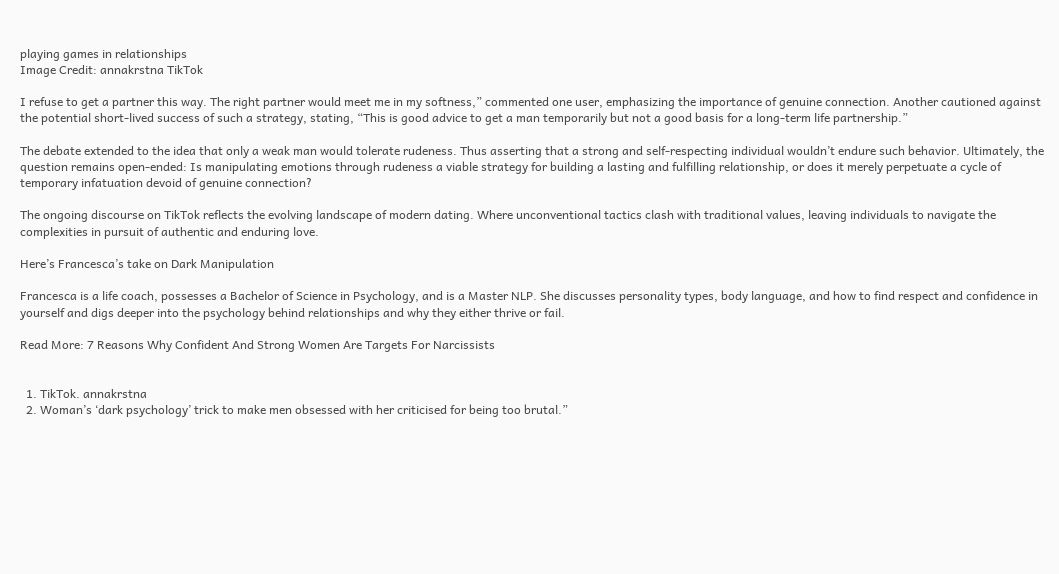playing games in relationships
Image Credit: annakrstna TikTok

I refuse to get a partner this way. The right partner would meet me in my softness,” commented one user, emphasizing the importance of genuine connection. Another cautioned against the potential short-lived success of such a strategy, stating, “This is good advice to get a man temporarily but not a good basis for a long-term life partnership.”

The debate extended to the idea that only a weak man would tolerate rudeness. Thus asserting that a strong and self-respecting individual wouldn’t endure such behavior. Ultimately, the question remains open-ended: Is manipulating emotions through rudeness a viable strategy for building a lasting and fulfilling relationship, or does it merely perpetuate a cycle of temporary infatuation devoid of genuine connection?

The ongoing discourse on TikTok reflects the evolving landscape of modern dating. Where unconventional tactics clash with traditional values, leaving individuals to navigate the complexities in pursuit of authentic and enduring love.

Here’s Francesca’s take on Dark Manipulation

Francesca is a life coach, possesses a Bachelor of Science in Psychology, and is a Master NLP. She discusses personality types, body language, and how to find respect and confidence in yourself and digs deeper into the psychology behind relationships and why they either thrive or fail.

Read More: 7 Reasons Why Confident And Strong Women Are Targets For Narcissists


  1. TikTok. annakrstna
  2. Woman’s ‘dark psychology’ trick to make men obsessed with her criticised for being too brutal.”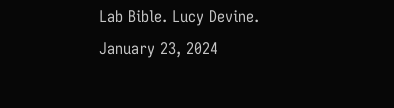Lab Bible. Lucy Devine. January 23, 2024